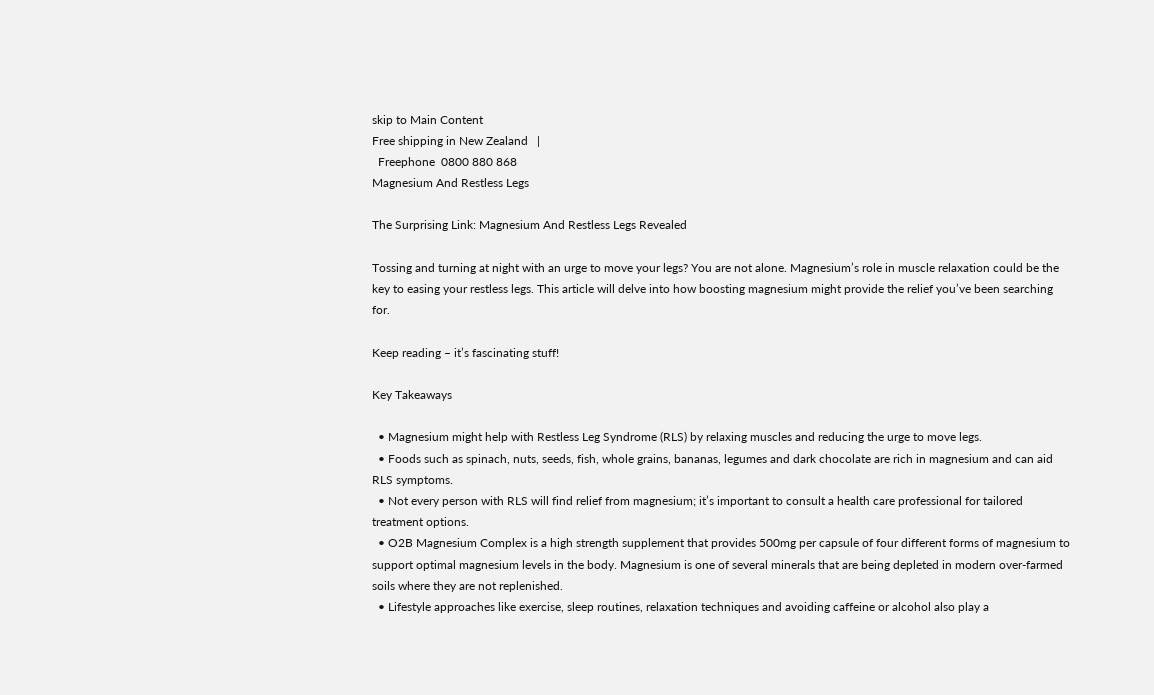skip to Main Content
Free shipping in New Zealand   |
  Freephone  0800 880 868
Magnesium And Restless Legs

The Surprising Link: Magnesium And Restless Legs Revealed

Tossing and turning at night with an urge to move your legs? You are not alone. Magnesium’s role in muscle relaxation could be the key to easing your restless legs. This article will delve into how boosting magnesium might provide the relief you’ve been searching for.

Keep reading – it’s fascinating stuff!

Key Takeaways

  • Magnesium might help with Restless Leg Syndrome (RLS) by relaxing muscles and reducing the urge to move legs.
  • Foods such as spinach, nuts, seeds, fish, whole grains, bananas, legumes and dark chocolate are rich in magnesium and can aid RLS symptoms.
  • Not every person with RLS will find relief from magnesium; it’s important to consult a health care professional for tailored treatment options.
  • O2B Magnesium Complex is a high strength supplement that provides 500mg per capsule of four different forms of magnesium to support optimal magnesium levels in the body. Magnesium is one of several minerals that are being depleted in modern over-farmed soils where they are not replenished.
  • Lifestyle approaches like exercise, sleep routines, relaxation techniques and avoiding caffeine or alcohol also play a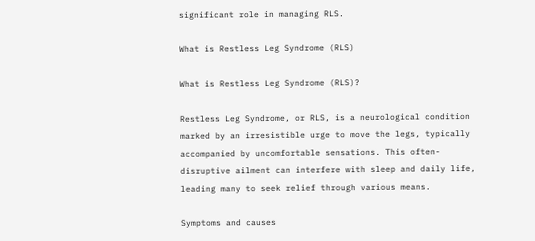significant role in managing RLS.

What is Restless Leg Syndrome (RLS)

What is Restless Leg Syndrome (RLS)?

Restless Leg Syndrome, or RLS, is a neurological condition marked by an irresistible urge to move the legs, typically accompanied by uncomfortable sensations. This often-disruptive ailment can interfere with sleep and daily life, leading many to seek relief through various means.

Symptoms and causes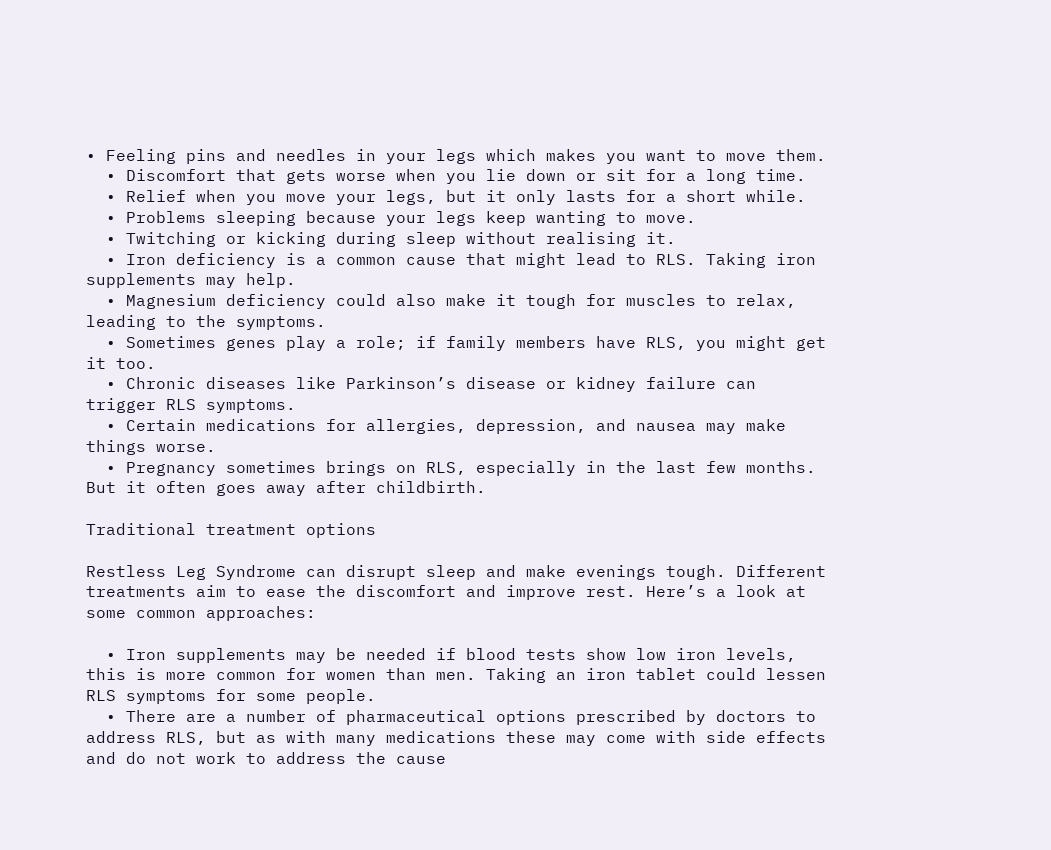• Feeling pins and needles in your legs which makes you want to move them.
  • Discomfort that gets worse when you lie down or sit for a long time.
  • Relief when you move your legs, but it only lasts for a short while.
  • Problems sleeping because your legs keep wanting to move.
  • Twitching or kicking during sleep without realising it.
  • Iron deficiency is a common cause that might lead to RLS. Taking iron supplements may help.
  • Magnesium deficiency could also make it tough for muscles to relax, leading to the symptoms.
  • Sometimes genes play a role; if family members have RLS, you might get it too.
  • Chronic diseases like Parkinson’s disease or kidney failure can trigger RLS symptoms.
  • Certain medications for allergies, depression, and nausea may make things worse.
  • Pregnancy sometimes brings on RLS, especially in the last few months. But it often goes away after childbirth.

Traditional treatment options

Restless Leg Syndrome can disrupt sleep and make evenings tough. Different treatments aim to ease the discomfort and improve rest. Here’s a look at some common approaches:

  • Iron supplements may be needed if blood tests show low iron levels, this is more common for women than men. Taking an iron tablet could lessen RLS symptoms for some people.
  • There are a number of pharmaceutical options prescribed by doctors to address RLS, but as with many medications these may come with side effects and do not work to address the cause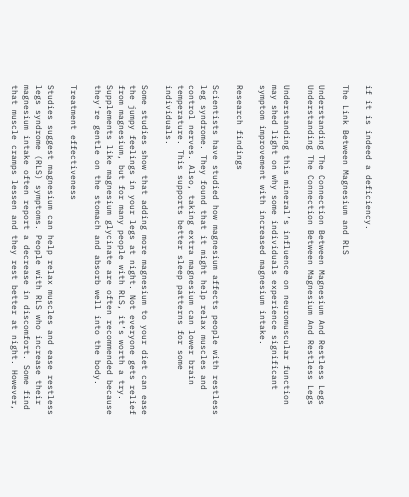if it is indeed a deficiency.

The Link Between Magnesium and RLS

Understanding The Connection Between Magnesium And Restless Legs
Understanding The Connection Between Magnesium And Restless Legs

Understanding this mineral’s influence on neuromuscular function may shed light on why some individuals experience significant symptom improvement with increased magnesium intake.

Research findings

Scientists have studied how magnesium affects people with restless leg syndrome. They found that it might help relax muscles and control nerves. Also, taking extra magnesium can lower brain temperature. This supports better sleep patterns for some individuals.

Some studies show that adding more magnesium to your diet can ease the jumpy feelings in your legs at night. Not everyone gets relief from magnesium, but for many people with RLS, it’s worth a try.  Supplements like magnesium glycinate are often recommended because they’re gentle on the stomach and absorb well into the body.

Treatment effectiveness

Studies suggest magnesium can help relax muscles and ease restless legs syndrome (RLS) symptoms. People with RLS who increase their magnesium intake often report a decrease in discomfort. Some find that muscle cramps lessen and they rest better at night. However,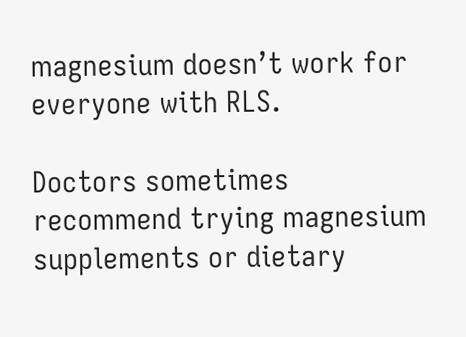magnesium doesn’t work for everyone with RLS.

Doctors sometimes recommend trying magnesium supplements or dietary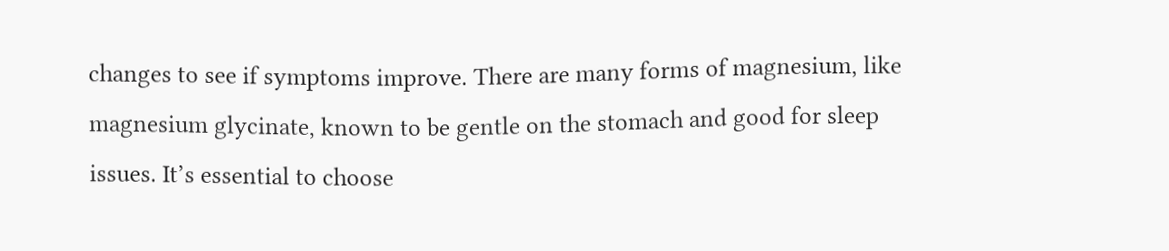changes to see if symptoms improve. There are many forms of magnesium, like magnesium glycinate, known to be gentle on the stomach and good for sleep issues. It’s essential to choose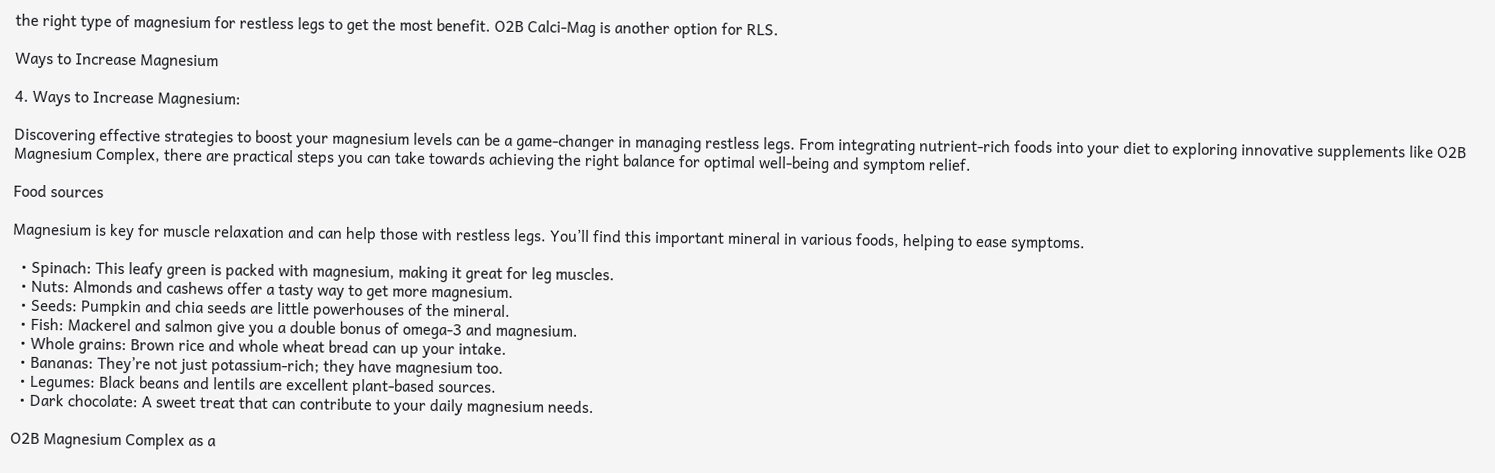the right type of magnesium for restless legs to get the most benefit. O2B Calci-Mag is another option for RLS.

Ways to Increase Magnesium

4. Ways to Increase Magnesium:

Discovering effective strategies to boost your magnesium levels can be a game-changer in managing restless legs. From integrating nutrient-rich foods into your diet to exploring innovative supplements like O2B Magnesium Complex, there are practical steps you can take towards achieving the right balance for optimal well-being and symptom relief.

Food sources

Magnesium is key for muscle relaxation and can help those with restless legs. You’ll find this important mineral in various foods, helping to ease symptoms.

  • Spinach: This leafy green is packed with magnesium, making it great for leg muscles.
  • Nuts: Almonds and cashews offer a tasty way to get more magnesium.
  • Seeds: Pumpkin and chia seeds are little powerhouses of the mineral.
  • Fish: Mackerel and salmon give you a double bonus of omega-3 and magnesium.
  • Whole grains: Brown rice and whole wheat bread can up your intake.
  • Bananas: They’re not just potassium-rich; they have magnesium too.
  • Legumes: Black beans and lentils are excellent plant-based sources.
  • Dark chocolate: A sweet treat that can contribute to your daily magnesium needs.

O2B Magnesium Complex as a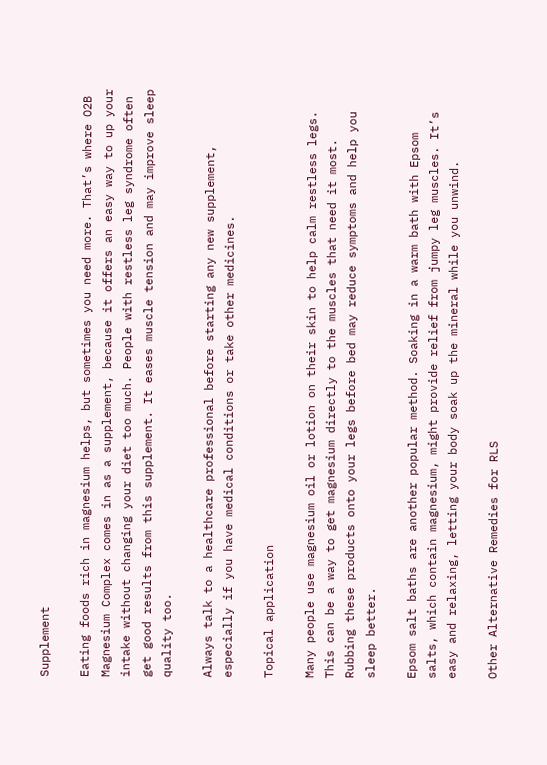Supplement

Eating foods rich in magnesium helps, but sometimes you need more. That’s where O2B Magnesium Complex comes in as a supplement, because it offers an easy way to up your intake without changing your diet too much. People with restless leg syndrome often get good results from this supplement. It eases muscle tension and may improve sleep quality too.

Always talk to a healthcare professional before starting any new supplement, especially if you have medical conditions or take other medicines.

Topical application

Many people use magnesium oil or lotion on their skin to help calm restless legs. This can be a way to get magnesium directly to the muscles that need it most. Rubbing these products onto your legs before bed may reduce symptoms and help you sleep better.

Epsom salt baths are another popular method. Soaking in a warm bath with Epsom salts, which contain magnesium, might provide relief from jumpy leg muscles. It’s easy and relaxing, letting your body soak up the mineral while you unwind.

Other Alternative Remedies for RLS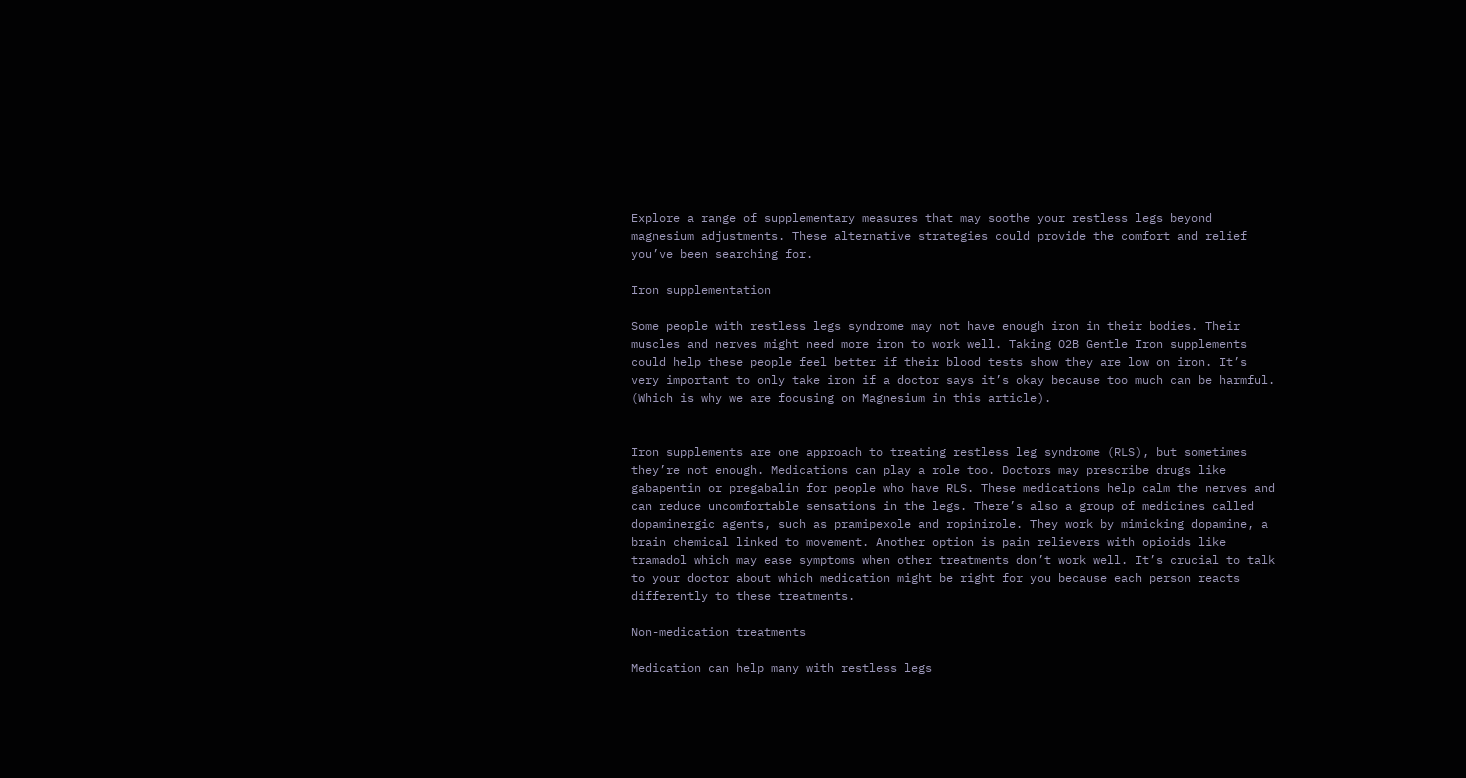Explore a range of supplementary measures that may soothe your restless legs beyond magnesium adjustments. These alternative strategies could provide the comfort and relief you’ve been searching for.

Iron supplementation

Some people with restless legs syndrome may not have enough iron in their bodies. Their muscles and nerves might need more iron to work well. Taking O2B Gentle Iron supplements could help these people feel better if their blood tests show they are low on iron. It’s very important to only take iron if a doctor says it’s okay because too much can be harmful. (Which is why we are focusing on Magnesium in this article).


Iron supplements are one approach to treating restless leg syndrome (RLS), but sometimes they’re not enough. Medications can play a role too. Doctors may prescribe drugs like gabapentin or pregabalin for people who have RLS. These medications help calm the nerves and can reduce uncomfortable sensations in the legs. There’s also a group of medicines called dopaminergic agents, such as pramipexole and ropinirole. They work by mimicking dopamine, a brain chemical linked to movement. Another option is pain relievers with opioids like tramadol which may ease symptoms when other treatments don’t work well. It’s crucial to talk to your doctor about which medication might be right for you because each person reacts differently to these treatments.

Non-medication treatments

Medication can help many with restless legs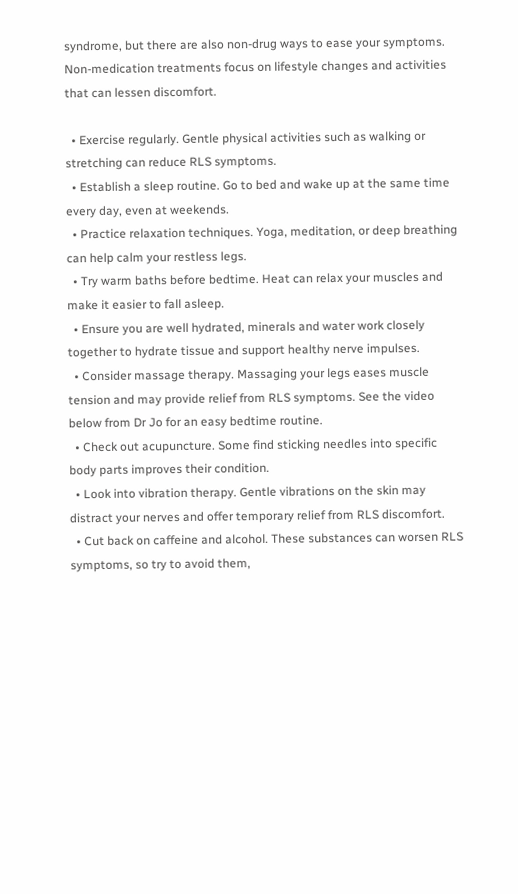syndrome, but there are also non-drug ways to ease your symptoms. Non-medication treatments focus on lifestyle changes and activities that can lessen discomfort.

  • Exercise regularly. Gentle physical activities such as walking or stretching can reduce RLS symptoms.
  • Establish a sleep routine. Go to bed and wake up at the same time every day, even at weekends.
  • Practice relaxation techniques. Yoga, meditation, or deep breathing can help calm your restless legs.
  • Try warm baths before bedtime. Heat can relax your muscles and make it easier to fall asleep.
  • Ensure you are well hydrated, minerals and water work closely together to hydrate tissue and support healthy nerve impulses.
  • Consider massage therapy. Massaging your legs eases muscle tension and may provide relief from RLS symptoms. See the video below from Dr Jo for an easy bedtime routine.
  • Check out acupuncture. Some find sticking needles into specific body parts improves their condition.
  • Look into vibration therapy. Gentle vibrations on the skin may distract your nerves and offer temporary relief from RLS discomfort.
  • Cut back on caffeine and alcohol. These substances can worsen RLS symptoms, so try to avoid them,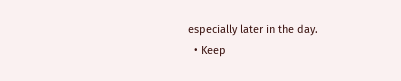especially later in the day.
  • Keep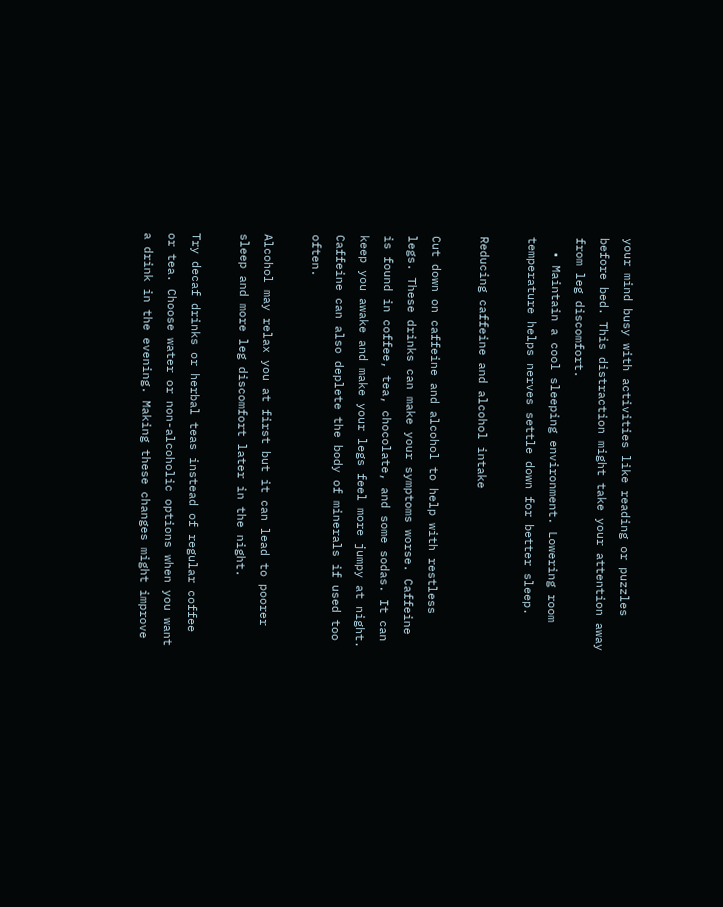your mind busy with activities like reading or puzzles before bed. This distraction might take your attention away from leg discomfort.
  • Maintain a cool sleeping environment. Lowering room temperature helps nerves settle down for better sleep.

Reducing caffeine and alcohol intake

Cut down on caffeine and alcohol to help with restless legs. These drinks can make your symptoms worse. Caffeine is found in coffee, tea, chocolate, and some sodas. It can keep you awake and make your legs feel more jumpy at night. Caffeine can also deplete the body of minerals if used too often.

Alcohol may relax you at first but it can lead to poorer sleep and more leg discomfort later in the night.

Try decaf drinks or herbal teas instead of regular coffee or tea. Choose water or non-alcoholic options when you want a drink in the evening. Making these changes might improve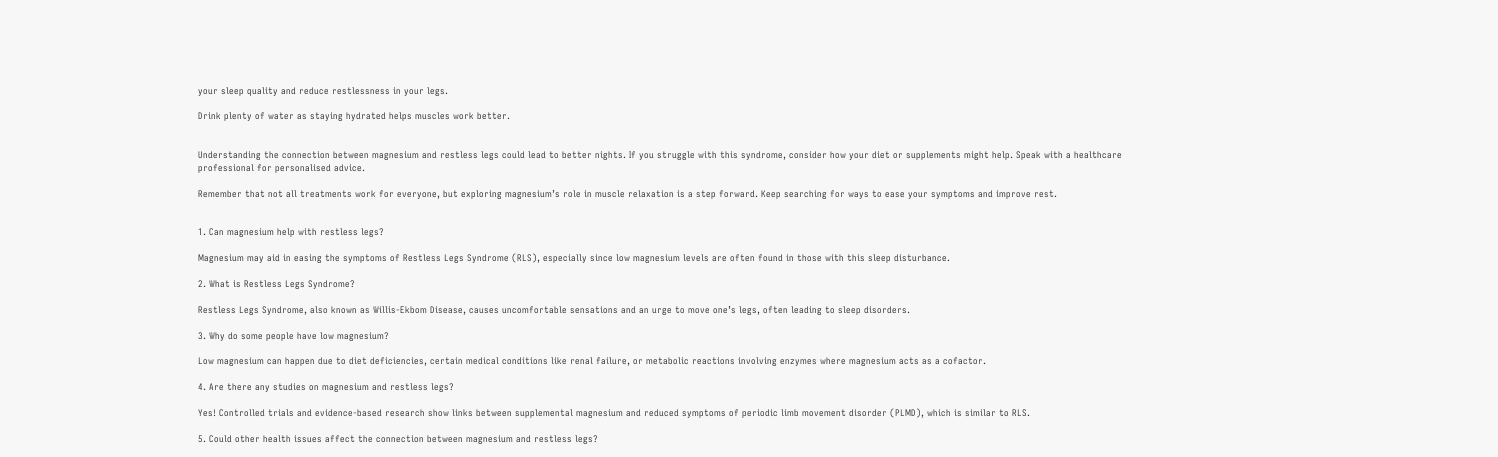your sleep quality and reduce restlessness in your legs.

Drink plenty of water as staying hydrated helps muscles work better.


Understanding the connection between magnesium and restless legs could lead to better nights. If you struggle with this syndrome, consider how your diet or supplements might help. Speak with a healthcare professional for personalised advice.

Remember that not all treatments work for everyone, but exploring magnesium’s role in muscle relaxation is a step forward. Keep searching for ways to ease your symptoms and improve rest.


1. Can magnesium help with restless legs?

Magnesium may aid in easing the symptoms of Restless Legs Syndrome (RLS), especially since low magnesium levels are often found in those with this sleep disturbance.

2. What is Restless Legs Syndrome?

Restless Legs Syndrome, also known as Willis-Ekbom Disease, causes uncomfortable sensations and an urge to move one’s legs, often leading to sleep disorders.

3. Why do some people have low magnesium?

Low magnesium can happen due to diet deficiencies, certain medical conditions like renal failure, or metabolic reactions involving enzymes where magnesium acts as a cofactor.

4. Are there any studies on magnesium and restless legs?

Yes! Controlled trials and evidence-based research show links between supplemental magnesium and reduced symptoms of periodic limb movement disorder (PLMD), which is similar to RLS.

5. Could other health issues affect the connection between magnesium and restless legs?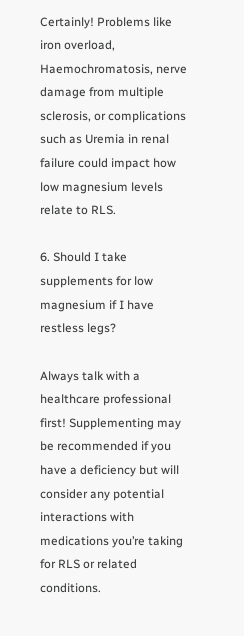Certainly! Problems like iron overload, Haemochromatosis, nerve damage from multiple sclerosis, or complications such as Uremia in renal failure could impact how low magnesium levels relate to RLS.

6. Should I take supplements for low magnesium if I have restless legs?

Always talk with a healthcare professional first! Supplementing may be recommended if you have a deficiency but will consider any potential interactions with medications you’re taking for RLS or related conditions.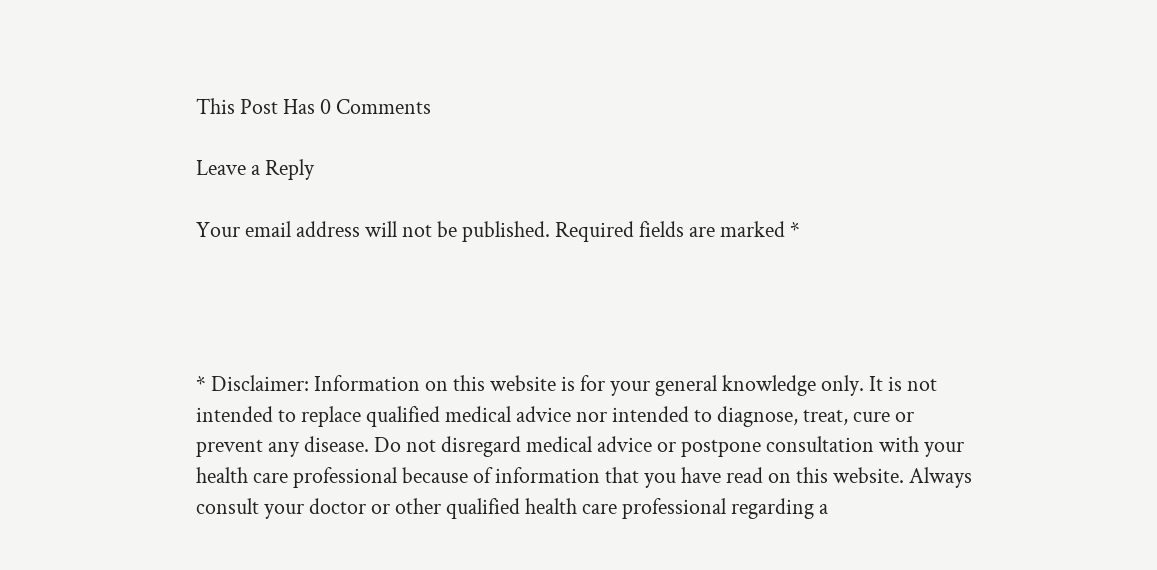This Post Has 0 Comments

Leave a Reply

Your email address will not be published. Required fields are marked *




* Disclaimer: Information on this website is for your general knowledge only. It is not intended to replace qualified medical advice nor intended to diagnose, treat, cure or prevent any disease. Do not disregard medical advice or postpone consultation with your health care professional because of information that you have read on this website. Always consult your doctor or other qualified health care professional regarding a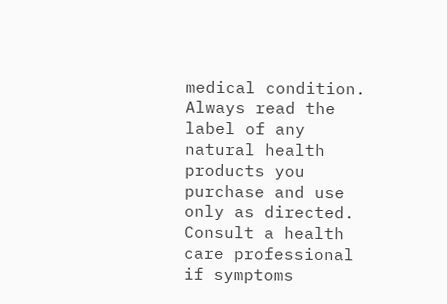medical condition. Always read the label of any natural health products you purchase and use only as directed. Consult a health care professional if symptoms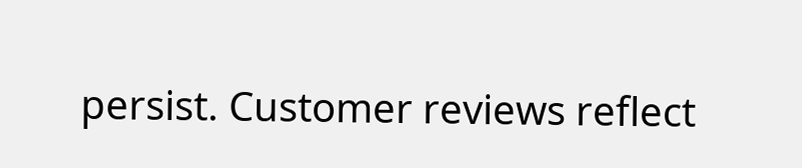persist. Customer reviews reflect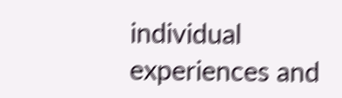individual experiences and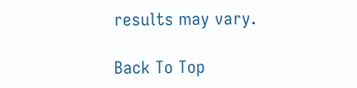results may vary.

Back To Top